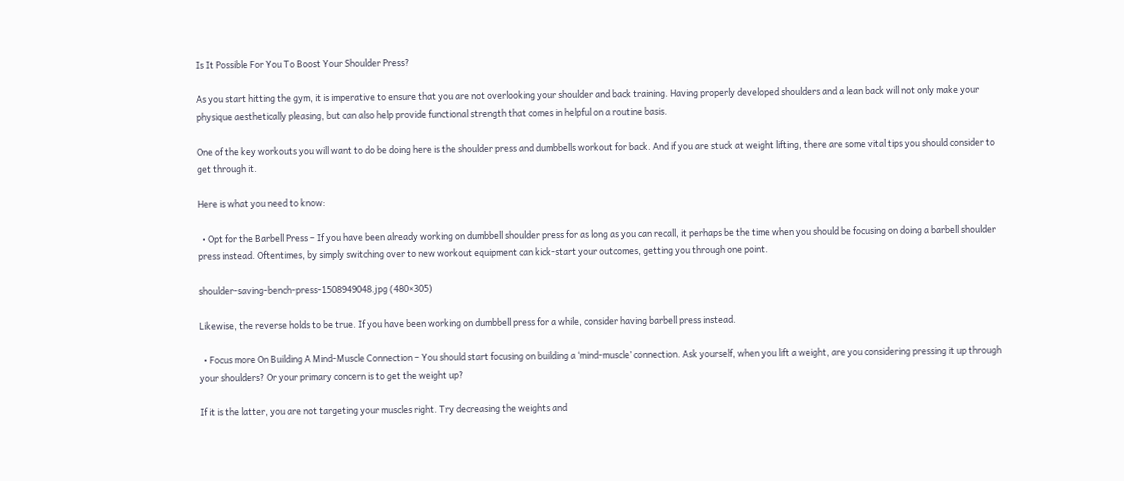Is It Possible For You To Boost Your Shoulder Press?

As you start hitting the gym, it is imperative to ensure that you are not overlooking your shoulder and back training. Having properly developed shoulders and a lean back will not only make your physique aesthetically pleasing, but can also help provide functional strength that comes in helpful on a routine basis.

One of the key workouts you will want to do be doing here is the shoulder press and dumbbells workout for back. And if you are stuck at weight lifting, there are some vital tips you should consider to get through it.

Here is what you need to know:

  • Opt for the Barbell Press – If you have been already working on dumbbell shoulder press for as long as you can recall, it perhaps be the time when you should be focusing on doing a barbell shoulder press instead. Oftentimes, by simply switching over to new workout equipment can kick-start your outcomes, getting you through one point.

shoulder-saving-bench-press-1508949048.jpg (480×305)

Likewise, the reverse holds to be true. If you have been working on dumbbell press for a while, consider having barbell press instead.

  • Focus more On Building A Mind-Muscle Connection – You should start focusing on building a ‘mind-muscle’ connection. Ask yourself, when you lift a weight, are you considering pressing it up through your shoulders? Or your primary concern is to get the weight up?

If it is the latter, you are not targeting your muscles right. Try decreasing the weights and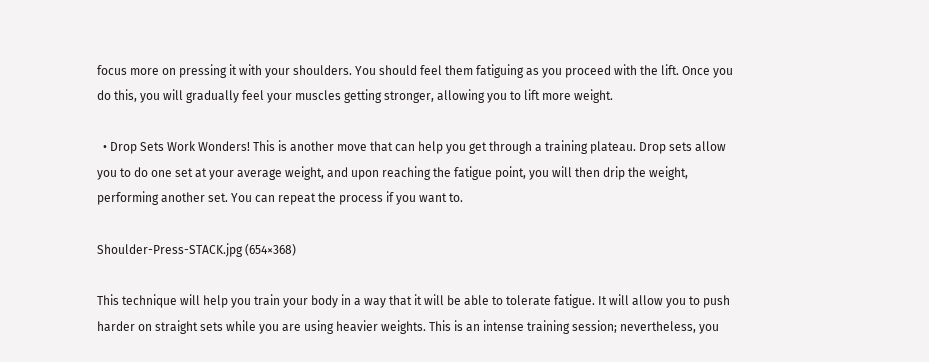focus more on pressing it with your shoulders. You should feel them fatiguing as you proceed with the lift. Once you do this, you will gradually feel your muscles getting stronger, allowing you to lift more weight.

  • Drop Sets Work Wonders! This is another move that can help you get through a training plateau. Drop sets allow you to do one set at your average weight, and upon reaching the fatigue point, you will then drip the weight, performing another set. You can repeat the process if you want to.

Shoulder-Press-STACK.jpg (654×368)

This technique will help you train your body in a way that it will be able to tolerate fatigue. It will allow you to push harder on straight sets while you are using heavier weights. This is an intense training session; nevertheless, you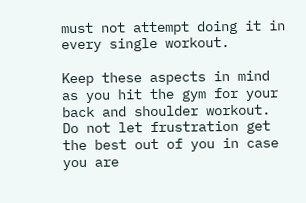must not attempt doing it in every single workout.

Keep these aspects in mind as you hit the gym for your back and shoulder workout. Do not let frustration get the best out of you in case you are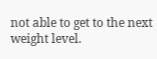not able to get to the next weight level.